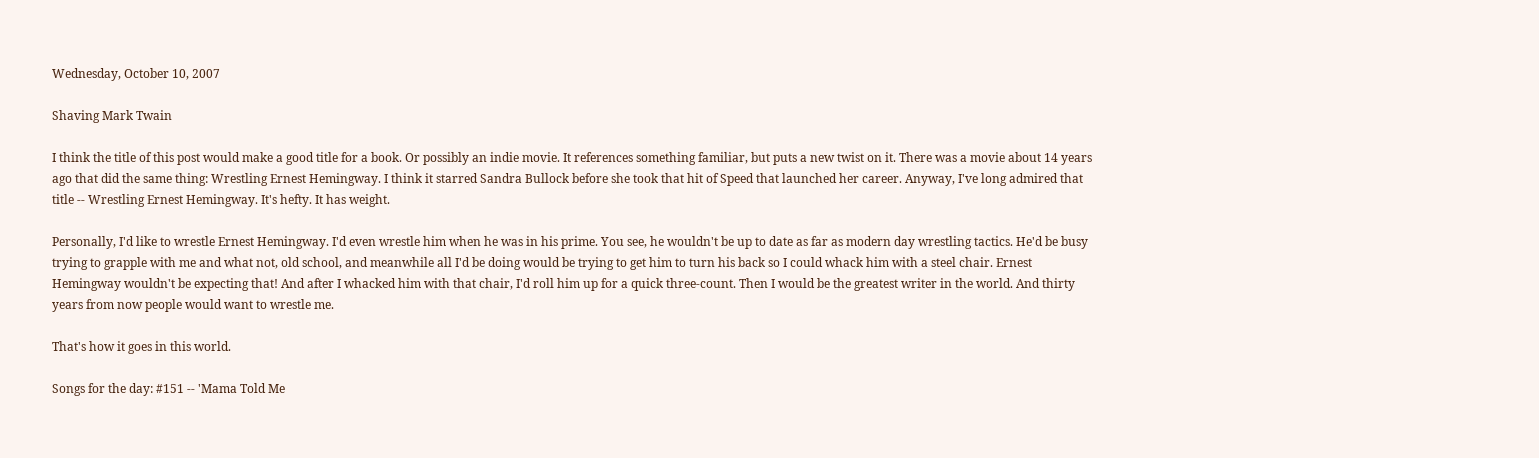Wednesday, October 10, 2007

Shaving Mark Twain

I think the title of this post would make a good title for a book. Or possibly an indie movie. It references something familiar, but puts a new twist on it. There was a movie about 14 years ago that did the same thing: Wrestling Ernest Hemingway. I think it starred Sandra Bullock before she took that hit of Speed that launched her career. Anyway, I've long admired that title -- Wrestling Ernest Hemingway. It's hefty. It has weight.

Personally, I'd like to wrestle Ernest Hemingway. I'd even wrestle him when he was in his prime. You see, he wouldn't be up to date as far as modern day wrestling tactics. He'd be busy trying to grapple with me and what not, old school, and meanwhile all I'd be doing would be trying to get him to turn his back so I could whack him with a steel chair. Ernest Hemingway wouldn't be expecting that! And after I whacked him with that chair, I'd roll him up for a quick three-count. Then I would be the greatest writer in the world. And thirty years from now people would want to wrestle me.

That's how it goes in this world.

Songs for the day: #151 -- 'Mama Told Me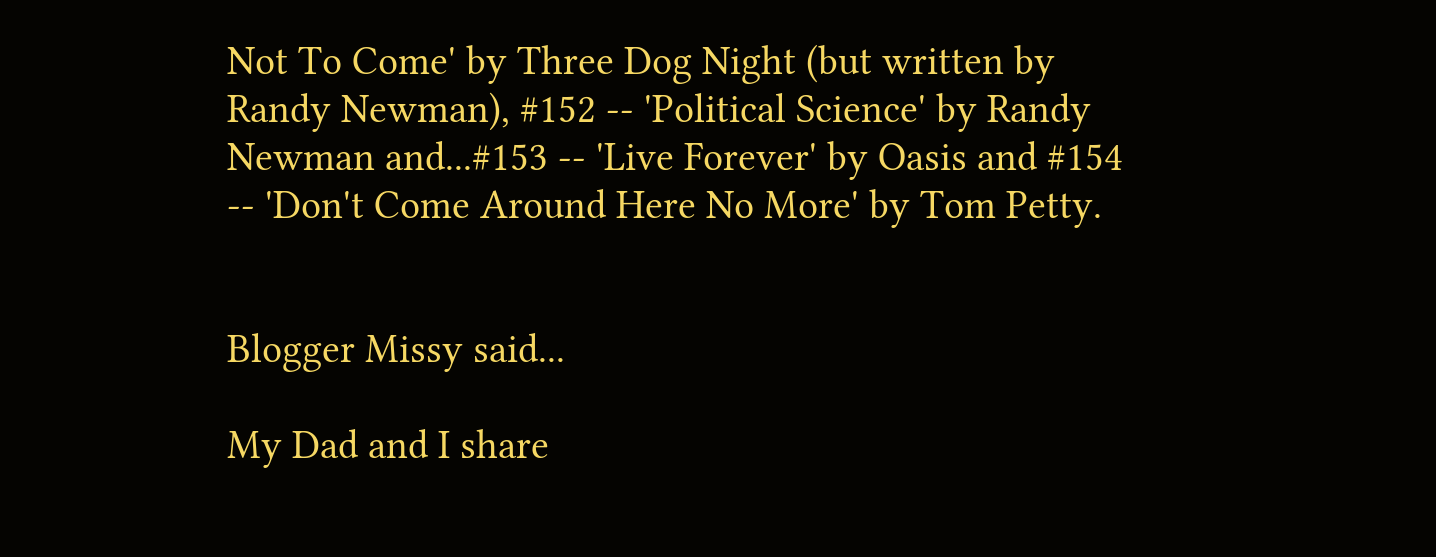Not To Come' by Three Dog Night (but written by Randy Newman), #152 -- 'Political Science' by Randy Newman and...#153 -- 'Live Forever' by Oasis and #154 -- 'Don't Come Around Here No More' by Tom Petty.


Blogger Missy said...

My Dad and I share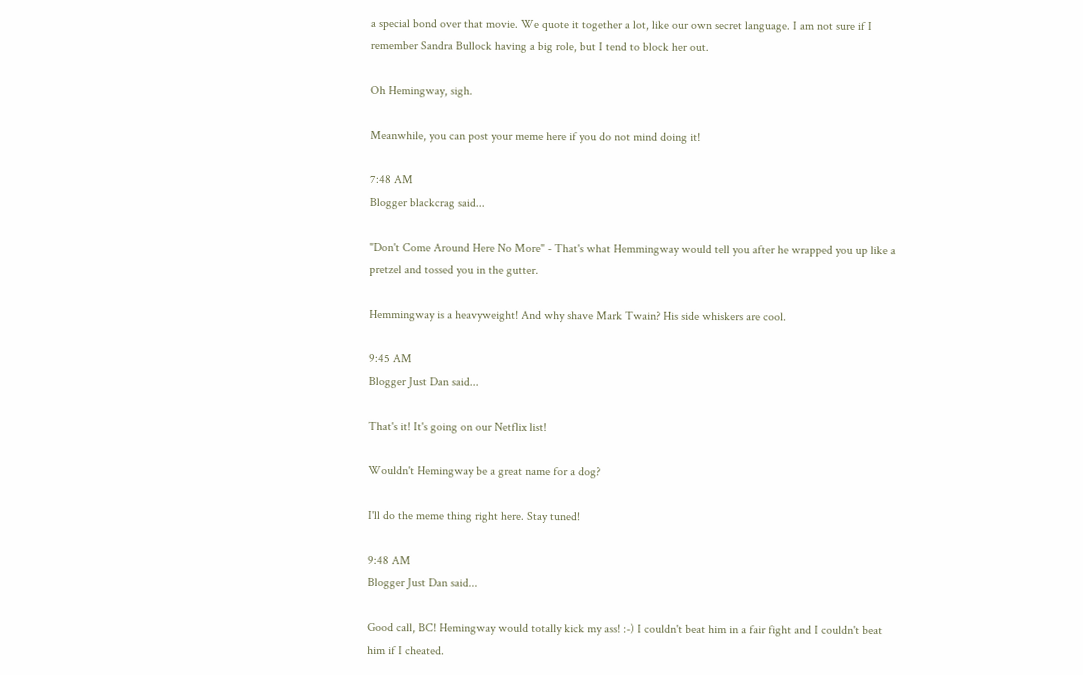a special bond over that movie. We quote it together a lot, like our own secret language. I am not sure if I remember Sandra Bullock having a big role, but I tend to block her out.

Oh Hemingway, sigh.

Meanwhile, you can post your meme here if you do not mind doing it!

7:48 AM
Blogger blackcrag said...

"Don't Come Around Here No More" - That's what Hemmingway would tell you after he wrapped you up like a pretzel and tossed you in the gutter.

Hemmingway is a heavyweight! And why shave Mark Twain? His side whiskers are cool.

9:45 AM
Blogger Just Dan said...

That's it! It's going on our Netflix list!

Wouldn't Hemingway be a great name for a dog?

I'll do the meme thing right here. Stay tuned!

9:48 AM
Blogger Just Dan said...

Good call, BC! Hemingway would totally kick my ass! :-) I couldn't beat him in a fair fight and I couldn't beat him if I cheated.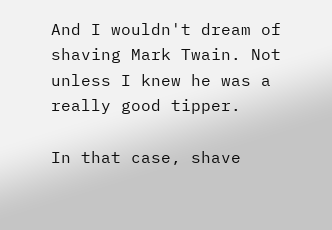And I wouldn't dream of shaving Mark Twain. Not unless I knew he was a really good tipper.

In that case, shave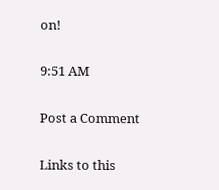on!

9:51 AM

Post a Comment

Links to this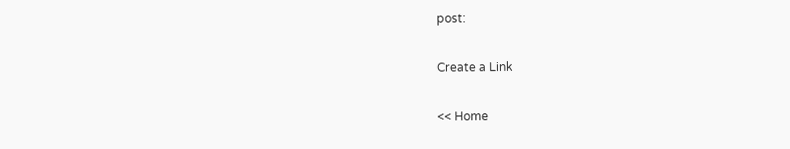post:

Create a Link

<< Home